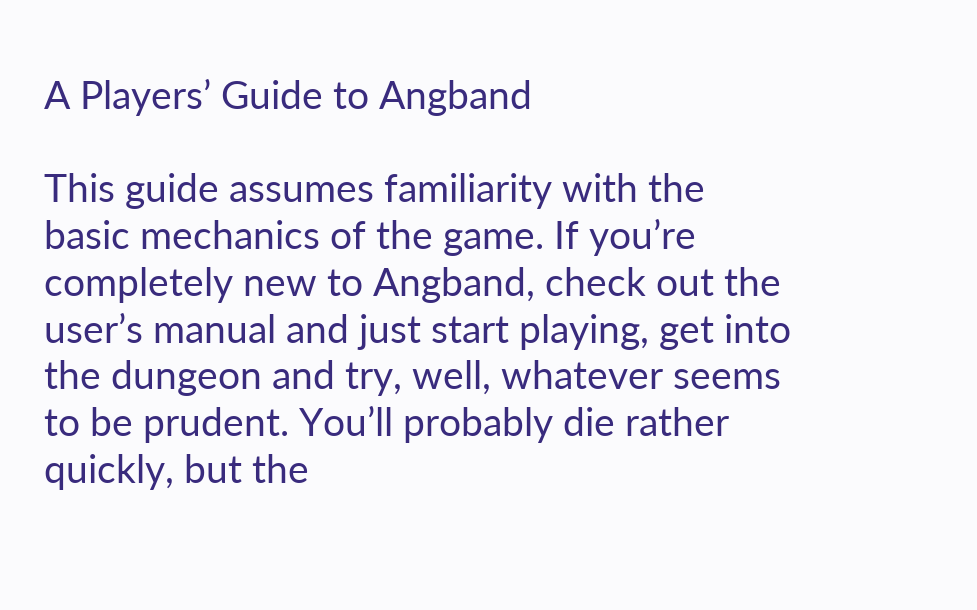A Players’ Guide to Angband

This guide assumes familiarity with the basic mechanics of the game. If you’re completely new to Angband, check out the user’s manual and just start playing, get into the dungeon and try, well, whatever seems to be prudent. You’ll probably die rather quickly, but the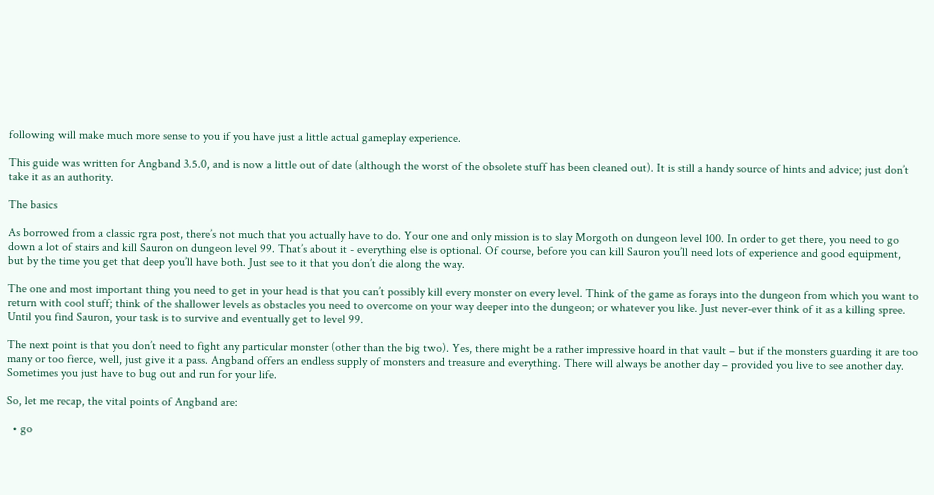following will make much more sense to you if you have just a little actual gameplay experience.

This guide was written for Angband 3.5.0, and is now a little out of date (although the worst of the obsolete stuff has been cleaned out). It is still a handy source of hints and advice; just don’t take it as an authority.

The basics

As borrowed from a classic rgra post, there’s not much that you actually have to do. Your one and only mission is to slay Morgoth on dungeon level 100. In order to get there, you need to go down a lot of stairs and kill Sauron on dungeon level 99. That’s about it - everything else is optional. Of course, before you can kill Sauron you’ll need lots of experience and good equipment, but by the time you get that deep you’ll have both. Just see to it that you don’t die along the way.

The one and most important thing you need to get in your head is that you can’t possibly kill every monster on every level. Think of the game as forays into the dungeon from which you want to return with cool stuff; think of the shallower levels as obstacles you need to overcome on your way deeper into the dungeon; or whatever you like. Just never-ever think of it as a killing spree. Until you find Sauron, your task is to survive and eventually get to level 99.

The next point is that you don’t need to fight any particular monster (other than the big two). Yes, there might be a rather impressive hoard in that vault – but if the monsters guarding it are too many or too fierce, well, just give it a pass. Angband offers an endless supply of monsters and treasure and everything. There will always be another day – provided you live to see another day. Sometimes you just have to bug out and run for your life.

So, let me recap, the vital points of Angband are:

  • go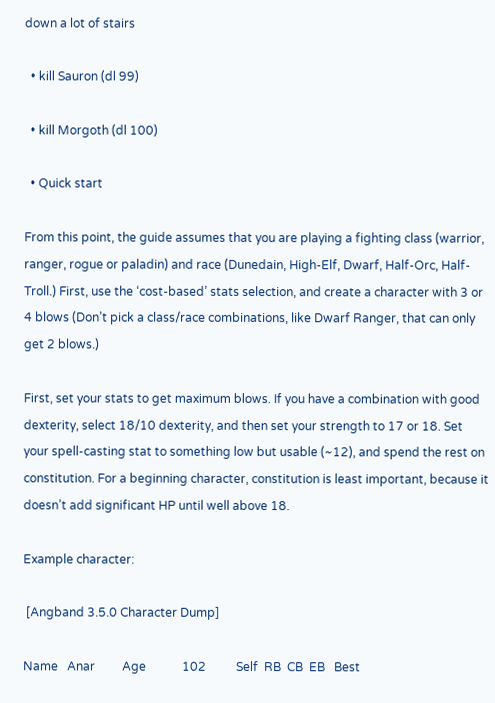down a lot of stairs

  • kill Sauron (dl 99)

  • kill Morgoth (dl 100)

  • Quick start

From this point, the guide assumes that you are playing a fighting class (warrior, ranger, rogue or paladin) and race (Dunedain, High-Elf, Dwarf, Half-Orc, Half-Troll.) First, use the ‘cost-based’ stats selection, and create a character with 3 or 4 blows (Don’t pick a class/race combinations, like Dwarf Ranger, that can only get 2 blows.)

First, set your stats to get maximum blows. If you have a combination with good dexterity, select 18/10 dexterity, and then set your strength to 17 or 18. Set your spell-casting stat to something low but usable (~12), and spend the rest on constitution. For a beginning character, constitution is least important, because it doesn’t add significant HP until well above 18.

Example character:

 [Angband 3.5.0 Character Dump]

Name   Anar         Age            102          Self  RB  CB  EB   Best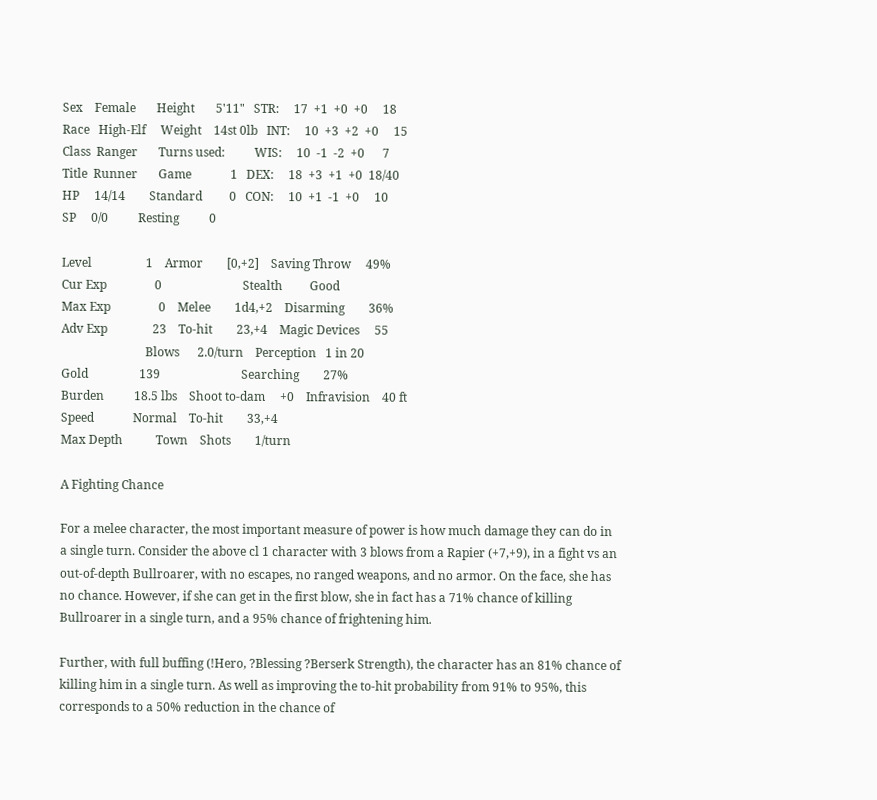Sex    Female       Height       5'11"   STR:     17  +1  +0  +0     18
Race   High-Elf     Weight    14st 0lb   INT:     10  +3  +2  +0     15
Class  Ranger       Turns used:          WIS:     10  -1  -2  +0      7
Title  Runner       Game             1   DEX:     18  +3  +1  +0  18/40
HP     14/14        Standard         0   CON:     10  +1  -1  +0     10
SP     0/0          Resting          0

Level                  1    Armor        [0,+2]    Saving Throw     49%
Cur Exp                0                           Stealth         Good
Max Exp                0    Melee        1d4,+2    Disarming        36%
Adv Exp               23    To-hit        23,+4    Magic Devices     55
                            Blows      2.0/turn    Perception   1 in 20
Gold                 139                           Searching        27%
Burden          18.5 lbs    Shoot to-dam     +0    Infravision    40 ft
Speed             Normal    To-hit        33,+4
Max Depth           Town    Shots        1/turn

A Fighting Chance

For a melee character, the most important measure of power is how much damage they can do in a single turn. Consider the above cl 1 character with 3 blows from a Rapier (+7,+9), in a fight vs an out-of-depth Bullroarer, with no escapes, no ranged weapons, and no armor. On the face, she has no chance. However, if she can get in the first blow, she in fact has a 71% chance of killing Bullroarer in a single turn, and a 95% chance of frightening him.

Further, with full buffing (!Hero, ?Blessing ?Berserk Strength), the character has an 81% chance of killing him in a single turn. As well as improving the to-hit probability from 91% to 95%, this corresponds to a 50% reduction in the chance of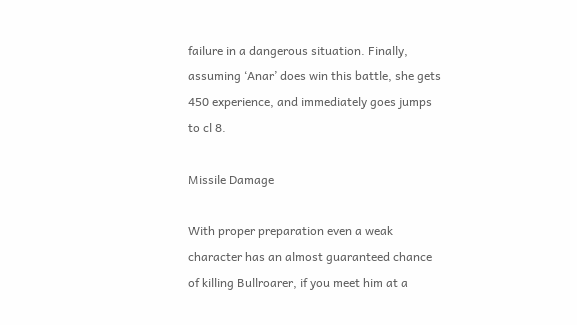failure in a dangerous situation. Finally, assuming ‘Anar’ does win this battle, she gets 450 experience, and immediately goes jumps to cl 8.

Missile Damage

With proper preparation even a weak character has an almost guaranteed chance of killing Bullroarer, if you meet him at a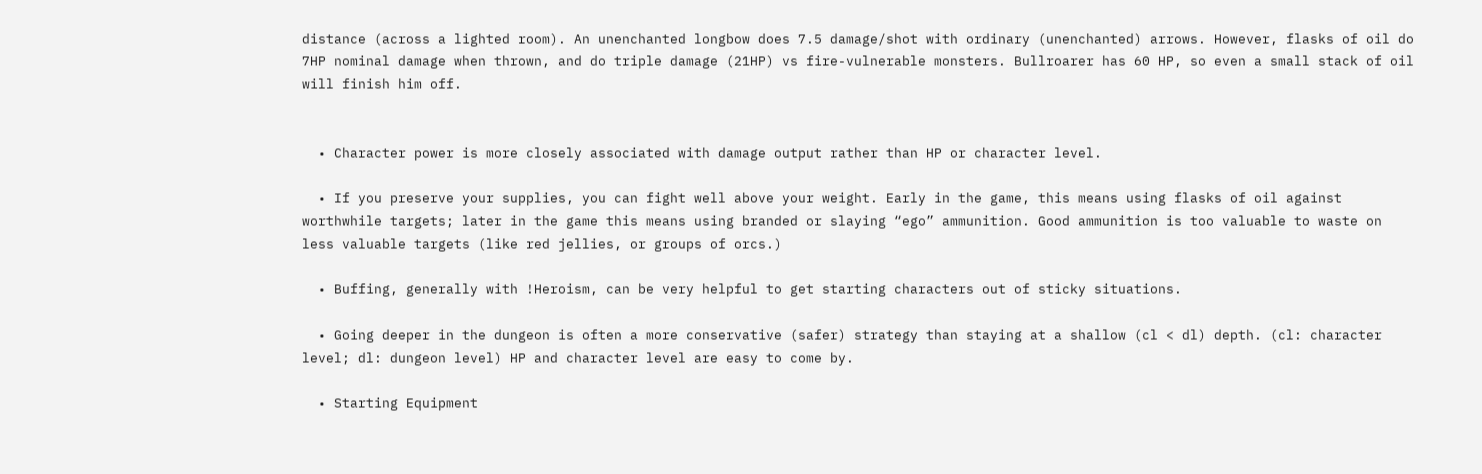distance (across a lighted room). An unenchanted longbow does 7.5 damage/shot with ordinary (unenchanted) arrows. However, flasks of oil do 7HP nominal damage when thrown, and do triple damage (21HP) vs fire-vulnerable monsters. Bullroarer has 60 HP, so even a small stack of oil will finish him off.


  • Character power is more closely associated with damage output rather than HP or character level.

  • If you preserve your supplies, you can fight well above your weight. Early in the game, this means using flasks of oil against worthwhile targets; later in the game this means using branded or slaying “ego” ammunition. Good ammunition is too valuable to waste on less valuable targets (like red jellies, or groups of orcs.)

  • Buffing, generally with !Heroism, can be very helpful to get starting characters out of sticky situations.

  • Going deeper in the dungeon is often a more conservative (safer) strategy than staying at a shallow (cl < dl) depth. (cl: character level; dl: dungeon level) HP and character level are easy to come by.

  • Starting Equipment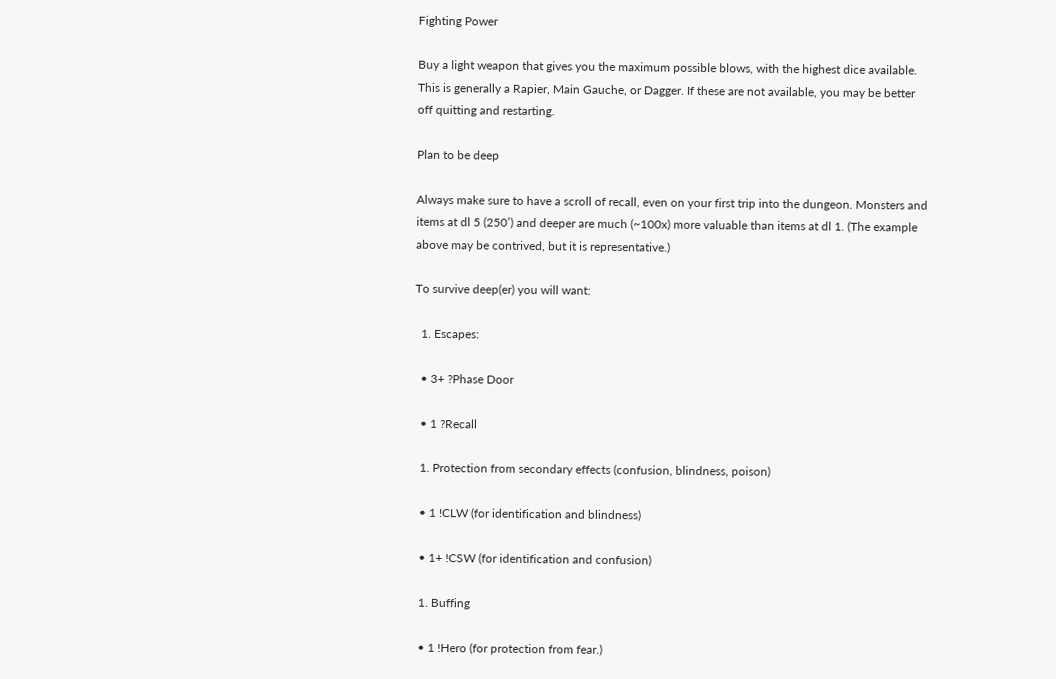Fighting Power

Buy a light weapon that gives you the maximum possible blows, with the highest dice available. This is generally a Rapier, Main Gauche, or Dagger. If these are not available, you may be better off quitting and restarting.

Plan to be deep

Always make sure to have a scroll of recall, even on your first trip into the dungeon. Monsters and items at dl 5 (250’) and deeper are much (~100x) more valuable than items at dl 1. (The example above may be contrived, but it is representative.)

To survive deep(er) you will want:

  1. Escapes:

  • 3+ ?Phase Door

  • 1 ?Recall

  1. Protection from secondary effects (confusion, blindness, poison)

  • 1 !CLW (for identification and blindness)

  • 1+ !CSW (for identification and confusion)

  1. Buffing

  • 1 !Hero (for protection from fear.)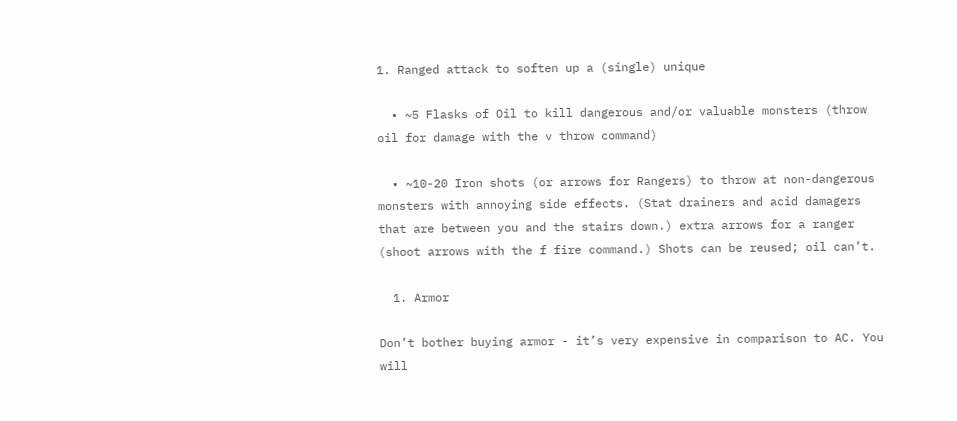1. Ranged attack to soften up a (single) unique

  • ~5 Flasks of Oil to kill dangerous and/or valuable monsters (throw oil for damage with the v throw command)

  • ~10-20 Iron shots (or arrows for Rangers) to throw at non-dangerous monsters with annoying side effects. (Stat drainers and acid damagers that are between you and the stairs down.) extra arrows for a ranger (shoot arrows with the f fire command.) Shots can be reused; oil can’t.

  1. Armor

Don’t bother buying armor - it’s very expensive in comparison to AC. You will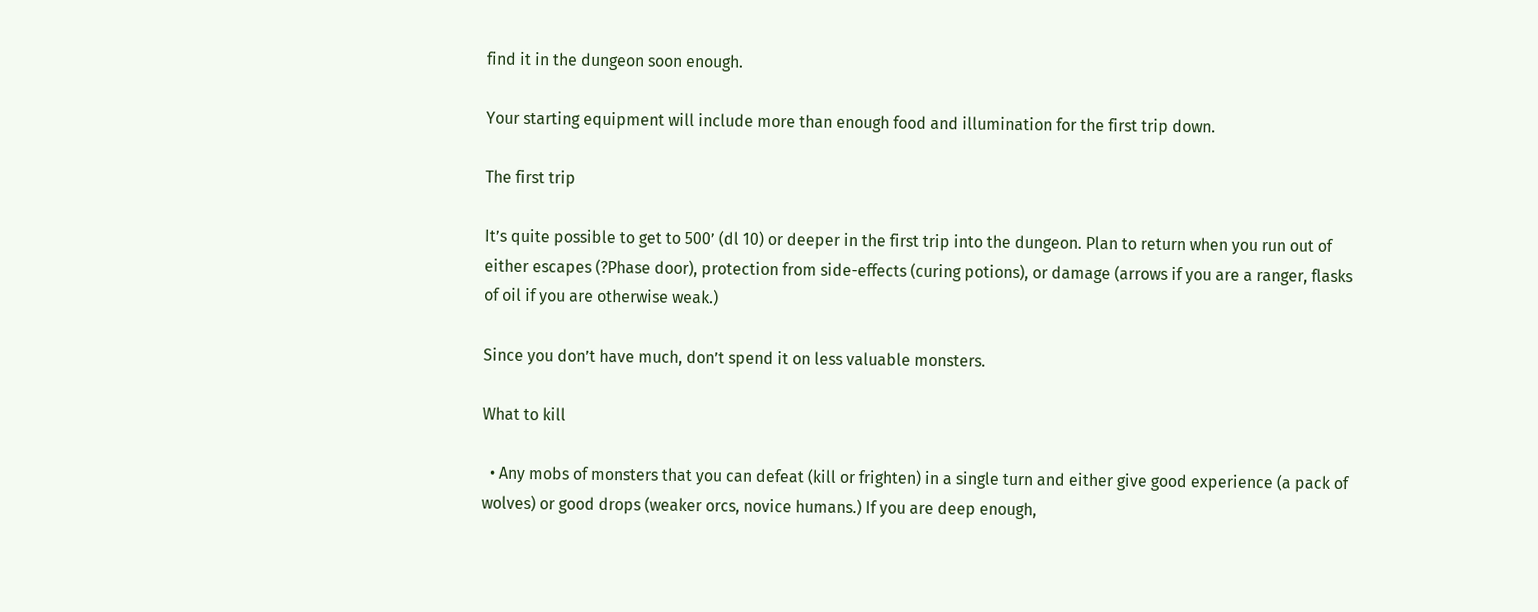find it in the dungeon soon enough.

Your starting equipment will include more than enough food and illumination for the first trip down.

The first trip

It’s quite possible to get to 500’ (dl 10) or deeper in the first trip into the dungeon. Plan to return when you run out of either escapes (?Phase door), protection from side-effects (curing potions), or damage (arrows if you are a ranger, flasks of oil if you are otherwise weak.)

Since you don’t have much, don’t spend it on less valuable monsters.

What to kill

  • Any mobs of monsters that you can defeat (kill or frighten) in a single turn and either give good experience (a pack of wolves) or good drops (weaker orcs, novice humans.) If you are deep enough,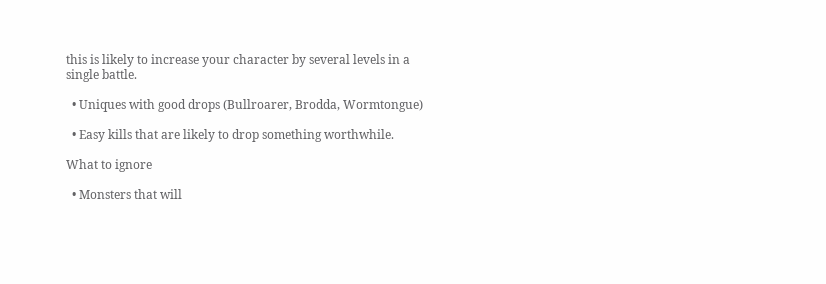this is likely to increase your character by several levels in a single battle.

  • Uniques with good drops (Bullroarer, Brodda, Wormtongue)

  • Easy kills that are likely to drop something worthwhile.

What to ignore

  • Monsters that will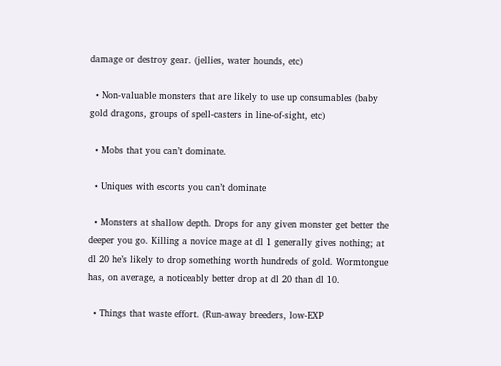damage or destroy gear. (jellies, water hounds, etc)

  • Non-valuable monsters that are likely to use up consumables (baby gold dragons, groups of spell-casters in line-of-sight, etc)

  • Mobs that you can’t dominate.

  • Uniques with escorts you can’t dominate

  • Monsters at shallow depth. Drops for any given monster get better the deeper you go. Killing a novice mage at dl 1 generally gives nothing; at dl 20 he’s likely to drop something worth hundreds of gold. Wormtongue has, on average, a noticeably better drop at dl 20 than dl 10.

  • Things that waste effort. (Run-away breeders, low-EXP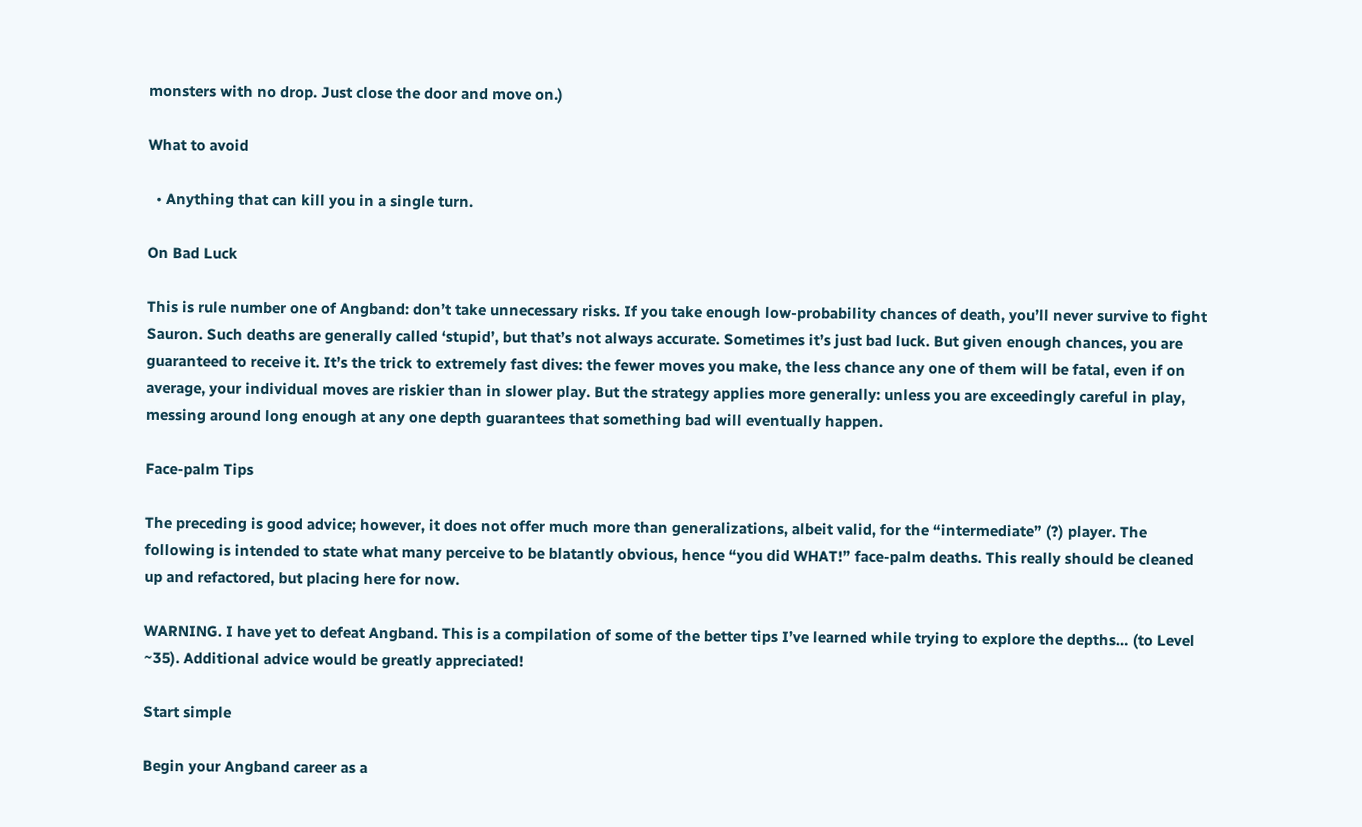monsters with no drop. Just close the door and move on.)

What to avoid

  • Anything that can kill you in a single turn.

On Bad Luck

This is rule number one of Angband: don’t take unnecessary risks. If you take enough low-probability chances of death, you’ll never survive to fight Sauron. Such deaths are generally called ‘stupid’, but that’s not always accurate. Sometimes it’s just bad luck. But given enough chances, you are guaranteed to receive it. It’s the trick to extremely fast dives: the fewer moves you make, the less chance any one of them will be fatal, even if on average, your individual moves are riskier than in slower play. But the strategy applies more generally: unless you are exceedingly careful in play, messing around long enough at any one depth guarantees that something bad will eventually happen.

Face-palm Tips

The preceding is good advice; however, it does not offer much more than generalizations, albeit valid, for the “intermediate” (?) player. The following is intended to state what many perceive to be blatantly obvious, hence “you did WHAT!” face-palm deaths. This really should be cleaned up and refactored, but placing here for now.

WARNING. I have yet to defeat Angband. This is a compilation of some of the better tips I’ve learned while trying to explore the depths… (to Level ~35). Additional advice would be greatly appreciated!

Start simple

Begin your Angband career as a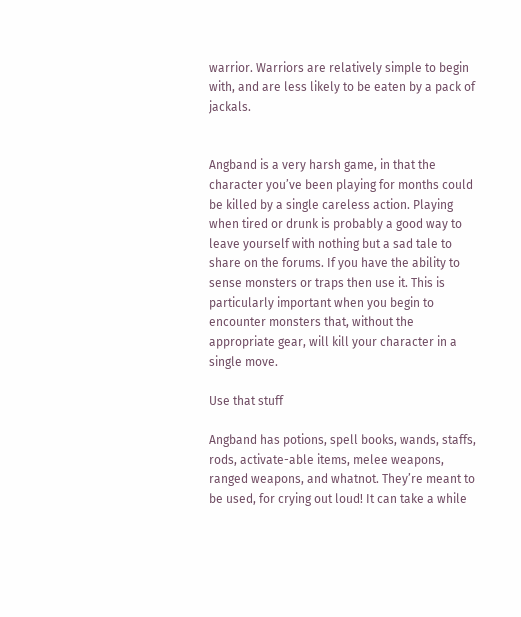warrior. Warriors are relatively simple to begin with, and are less likely to be eaten by a pack of jackals.


Angband is a very harsh game, in that the character you’ve been playing for months could be killed by a single careless action. Playing when tired or drunk is probably a good way to leave yourself with nothing but a sad tale to share on the forums. If you have the ability to sense monsters or traps then use it. This is particularly important when you begin to encounter monsters that, without the appropriate gear, will kill your character in a single move.

Use that stuff

Angband has potions, spell books, wands, staffs, rods, activate-able items, melee weapons, ranged weapons, and whatnot. They’re meant to be used, for crying out loud! It can take a while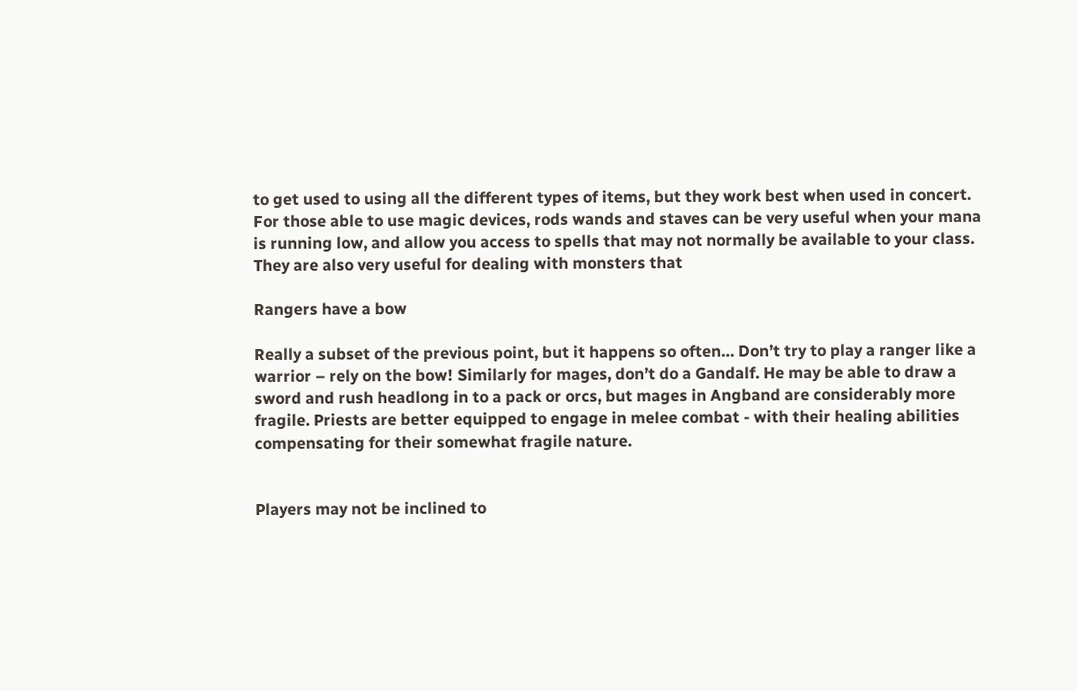to get used to using all the different types of items, but they work best when used in concert. For those able to use magic devices, rods wands and staves can be very useful when your mana is running low, and allow you access to spells that may not normally be available to your class. They are also very useful for dealing with monsters that

Rangers have a bow

Really a subset of the previous point, but it happens so often… Don’t try to play a ranger like a warrior – rely on the bow! Similarly for mages, don’t do a Gandalf. He may be able to draw a sword and rush headlong in to a pack or orcs, but mages in Angband are considerably more fragile. Priests are better equipped to engage in melee combat - with their healing abilities compensating for their somewhat fragile nature.


Players may not be inclined to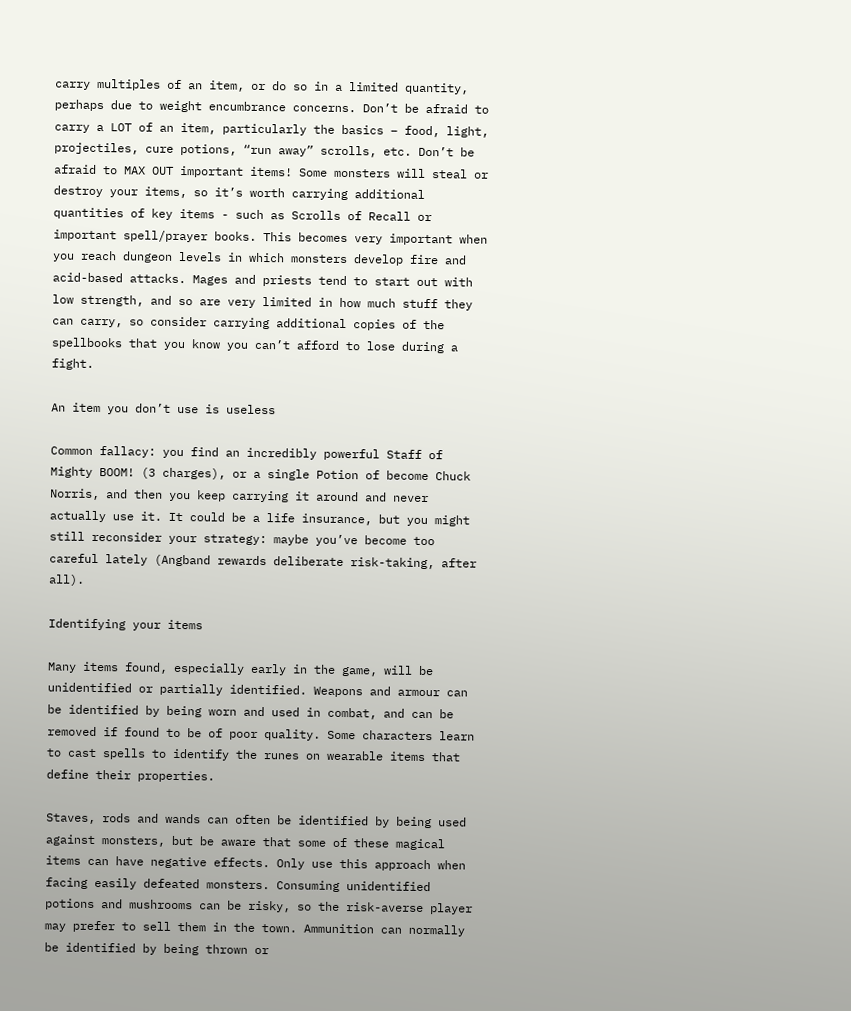carry multiples of an item, or do so in a limited quantity, perhaps due to weight encumbrance concerns. Don’t be afraid to carry a LOT of an item, particularly the basics – food, light, projectiles, cure potions, “run away” scrolls, etc. Don’t be afraid to MAX OUT important items! Some monsters will steal or destroy your items, so it’s worth carrying additional quantities of key items - such as Scrolls of Recall or important spell/prayer books. This becomes very important when you reach dungeon levels in which monsters develop fire and acid-based attacks. Mages and priests tend to start out with low strength, and so are very limited in how much stuff they can carry, so consider carrying additional copies of the spellbooks that you know you can’t afford to lose during a fight.

An item you don’t use is useless

Common fallacy: you find an incredibly powerful Staff of Mighty BOOM! (3 charges), or a single Potion of become Chuck Norris, and then you keep carrying it around and never actually use it. It could be a life insurance, but you might still reconsider your strategy: maybe you’ve become too careful lately (Angband rewards deliberate risk-taking, after all).

Identifying your items

Many items found, especially early in the game, will be unidentified or partially identified. Weapons and armour can be identified by being worn and used in combat, and can be removed if found to be of poor quality. Some characters learn to cast spells to identify the runes on wearable items that define their properties.

Staves, rods and wands can often be identified by being used against monsters, but be aware that some of these magical items can have negative effects. Only use this approach when facing easily defeated monsters. Consuming unidentified potions and mushrooms can be risky, so the risk-averse player may prefer to sell them in the town. Ammunition can normally be identified by being thrown or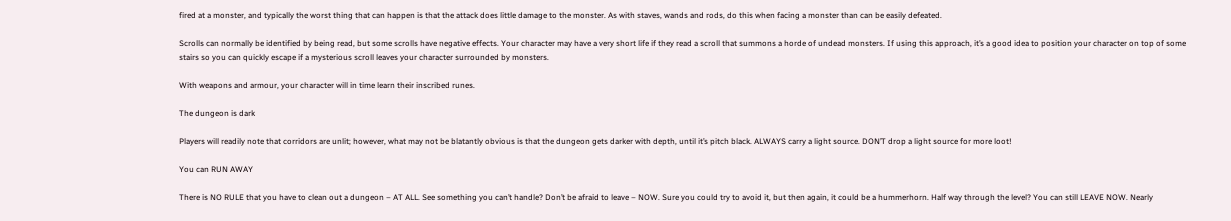fired at a monster, and typically the worst thing that can happen is that the attack does little damage to the monster. As with staves, wands and rods, do this when facing a monster than can be easily defeated.

Scrolls can normally be identified by being read, but some scrolls have negative effects. Your character may have a very short life if they read a scroll that summons a horde of undead monsters. If using this approach, it’s a good idea to position your character on top of some stairs so you can quickly escape if a mysterious scroll leaves your character surrounded by monsters.

With weapons and armour, your character will in time learn their inscribed runes.

The dungeon is dark

Players will readily note that corridors are unlit; however, what may not be blatantly obvious is that the dungeon gets darker with depth, until it’s pitch black. ALWAYS carry a light source. DON’T drop a light source for more loot!

You can RUN AWAY

There is NO RULE that you have to clean out a dungeon – AT ALL. See something you can’t handle? Don’t be afraid to leave – NOW. Sure you could try to avoid it, but then again, it could be a hummerhorn. Half way through the level? You can still LEAVE NOW. Nearly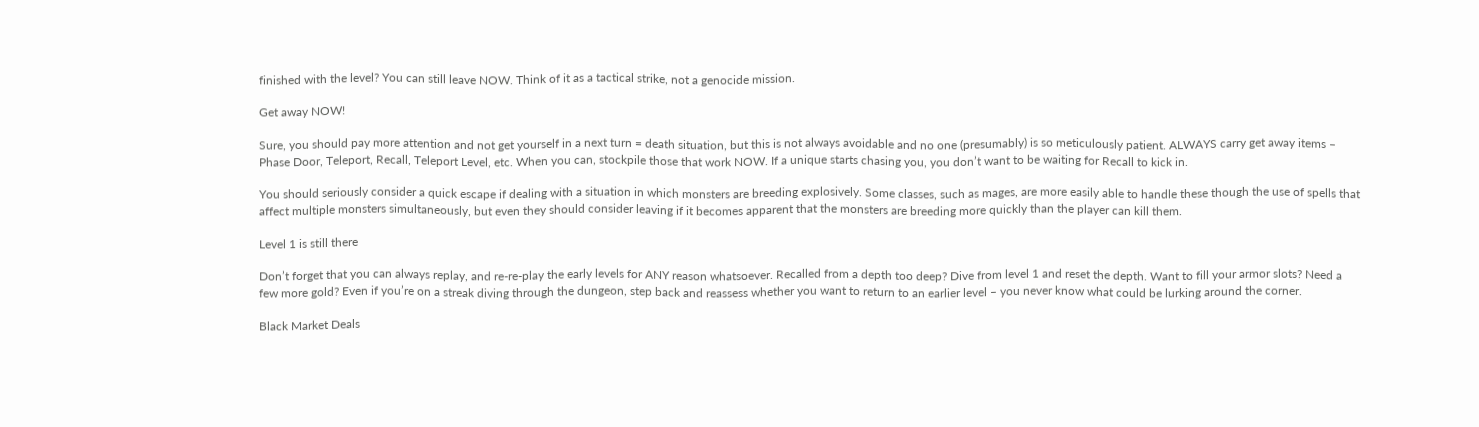finished with the level? You can still leave NOW. Think of it as a tactical strike, not a genocide mission.

Get away NOW!

Sure, you should pay more attention and not get yourself in a next turn = death situation, but this is not always avoidable and no one (presumably) is so meticulously patient. ALWAYS carry get away items – Phase Door, Teleport, Recall, Teleport Level, etc. When you can, stockpile those that work NOW. If a unique starts chasing you, you don’t want to be waiting for Recall to kick in.

You should seriously consider a quick escape if dealing with a situation in which monsters are breeding explosively. Some classes, such as mages, are more easily able to handle these though the use of spells that affect multiple monsters simultaneously, but even they should consider leaving if it becomes apparent that the monsters are breeding more quickly than the player can kill them.

Level 1 is still there

Don’t forget that you can always replay, and re-re-play the early levels for ANY reason whatsoever. Recalled from a depth too deep? Dive from level 1 and reset the depth. Want to fill your armor slots? Need a few more gold? Even if you’re on a streak diving through the dungeon, step back and reassess whether you want to return to an earlier level – you never know what could be lurking around the corner.

Black Market Deals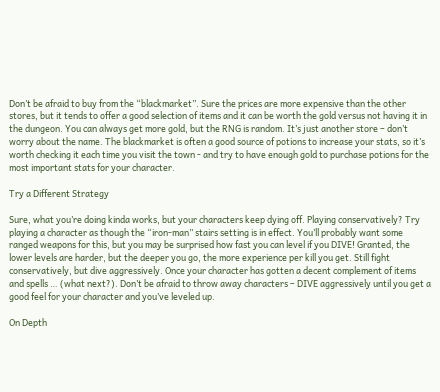Don’t be afraid to buy from the “blackmarket”. Sure the prices are more expensive than the other stores, but it tends to offer a good selection of items and it can be worth the gold versus not having it in the dungeon. You can always get more gold, but the RNG is random. It’s just another store – don’t worry about the name. The blackmarket is often a good source of potions to increase your stats, so it’s worth checking it each time you visit the town - and try to have enough gold to purchase potions for the most important stats for your character.

Try a Different Strategy

Sure, what you’re doing kinda works, but your characters keep dying off. Playing conservatively? Try playing a character as though the “iron-man” stairs setting is in effect. You’ll probably want some ranged weapons for this, but you may be surprised how fast you can level if you DIVE! Granted, the lower levels are harder, but the deeper you go, the more experience per kill you get. Still fight conservatively, but dive aggressively. Once your character has gotten a decent complement of items and spells … (what next?). Don’t be afraid to throw away characters – DIVE aggressively until you get a good feel for your character and you’ve leveled up.

On Depth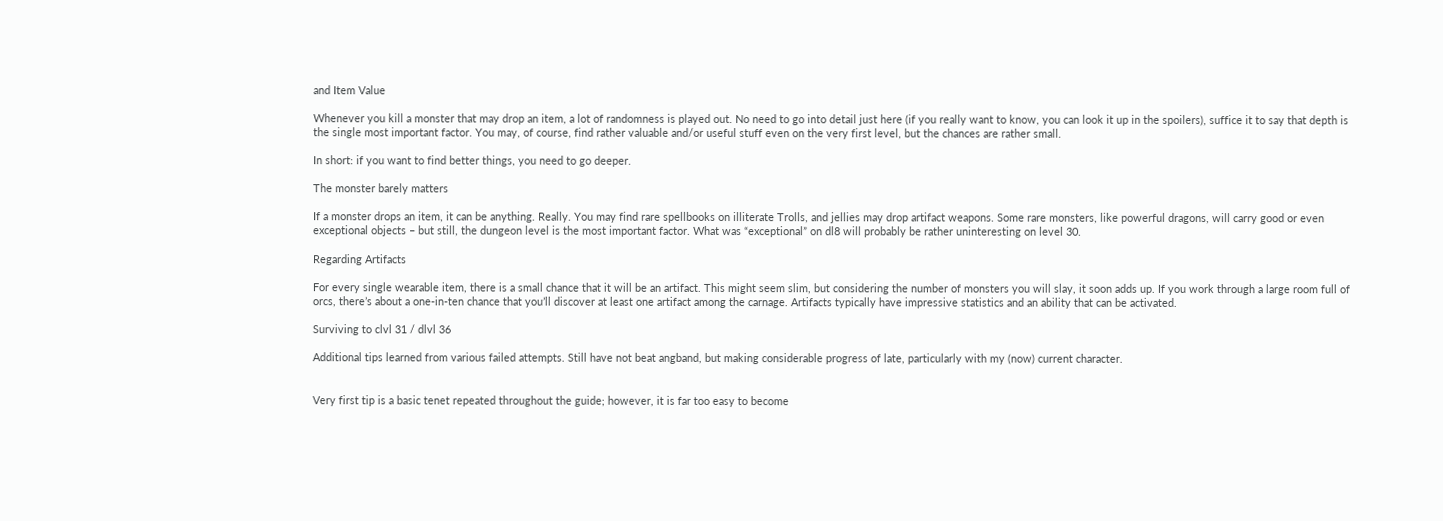and Item Value

Whenever you kill a monster that may drop an item, a lot of randomness is played out. No need to go into detail just here (if you really want to know, you can look it up in the spoilers), suffice it to say that depth is the single most important factor. You may, of course, find rather valuable and/or useful stuff even on the very first level, but the chances are rather small.

In short: if you want to find better things, you need to go deeper.

The monster barely matters

If a monster drops an item, it can be anything. Really. You may find rare spellbooks on illiterate Trolls, and jellies may drop artifact weapons. Some rare monsters, like powerful dragons, will carry good or even exceptional objects – but still, the dungeon level is the most important factor. What was “exceptional” on dl8 will probably be rather uninteresting on level 30.

Regarding Artifacts

For every single wearable item, there is a small chance that it will be an artifact. This might seem slim, but considering the number of monsters you will slay, it soon adds up. If you work through a large room full of orcs, there’s about a one-in-ten chance that you’ll discover at least one artifact among the carnage. Artifacts typically have impressive statistics and an ability that can be activated.

Surviving to clvl 31 / dlvl 36

Additional tips learned from various failed attempts. Still have not beat angband, but making considerable progress of late, particularly with my (now) current character.


Very first tip is a basic tenet repeated throughout the guide; however, it is far too easy to become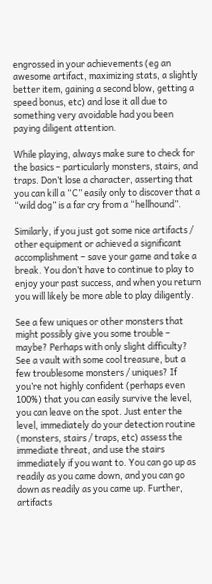engrossed in your achievements (eg an awesome artifact, maximizing stats, a slightly better item, gaining a second blow, getting a speed bonus, etc) and lose it all due to something very avoidable had you been paying diligent attention.

While playing, always make sure to check for the basics – particularly monsters, stairs, and traps. Don’t lose a character, asserting that you can kill a “C” easily only to discover that a “wild dog” is a far cry from a “hellhound”.

Similarly, if you just got some nice artifacts / other equipment or achieved a significant accomplishment – save your game and take a break. You don’t have to continue to play to enjoy your past success, and when you return you will likely be more able to play diligently.

See a few uniques or other monsters that might possibly give you some trouble – maybe? Perhaps with only slight difficulty? See a vault with some cool treasure, but a few troublesome monsters / uniques? If you’re not highly confident (perhaps even 100%) that you can easily survive the level, you can leave on the spot. Just enter the level, immediately do your detection routine (monsters, stairs / traps, etc) assess the immediate threat, and use the stairs immediately if you want to. You can go up as readily as you came down, and you can go down as readily as you came up. Further, artifacts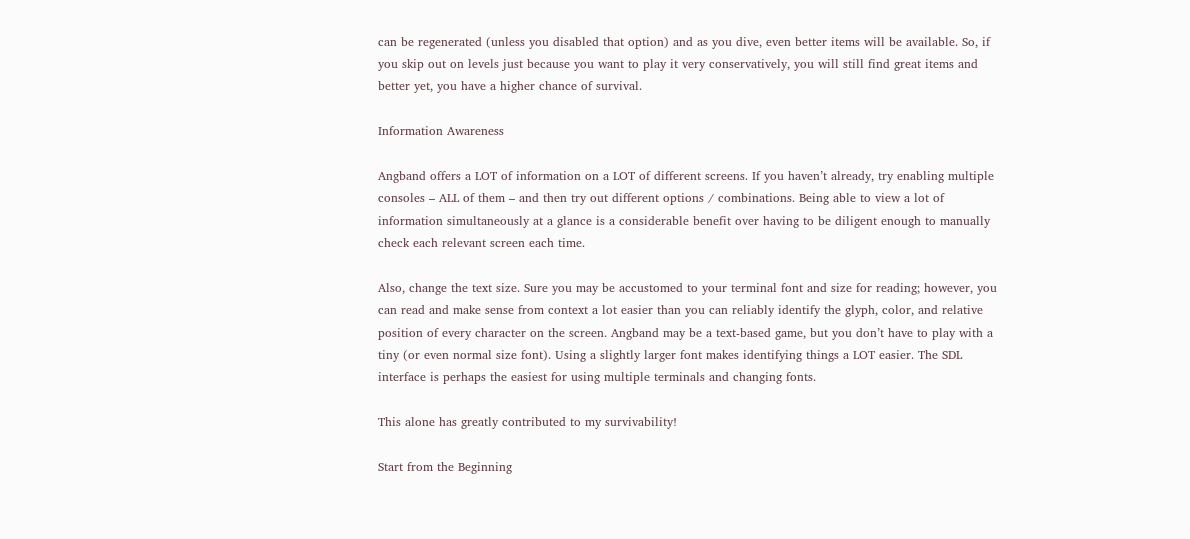can be regenerated (unless you disabled that option) and as you dive, even better items will be available. So, if you skip out on levels just because you want to play it very conservatively, you will still find great items and better yet, you have a higher chance of survival.

Information Awareness

Angband offers a LOT of information on a LOT of different screens. If you haven’t already, try enabling multiple consoles – ALL of them – and then try out different options / combinations. Being able to view a lot of information simultaneously at a glance is a considerable benefit over having to be diligent enough to manually check each relevant screen each time.

Also, change the text size. Sure you may be accustomed to your terminal font and size for reading; however, you can read and make sense from context a lot easier than you can reliably identify the glyph, color, and relative position of every character on the screen. Angband may be a text-based game, but you don’t have to play with a tiny (or even normal size font). Using a slightly larger font makes identifying things a LOT easier. The SDL interface is perhaps the easiest for using multiple terminals and changing fonts.

This alone has greatly contributed to my survivability!

Start from the Beginning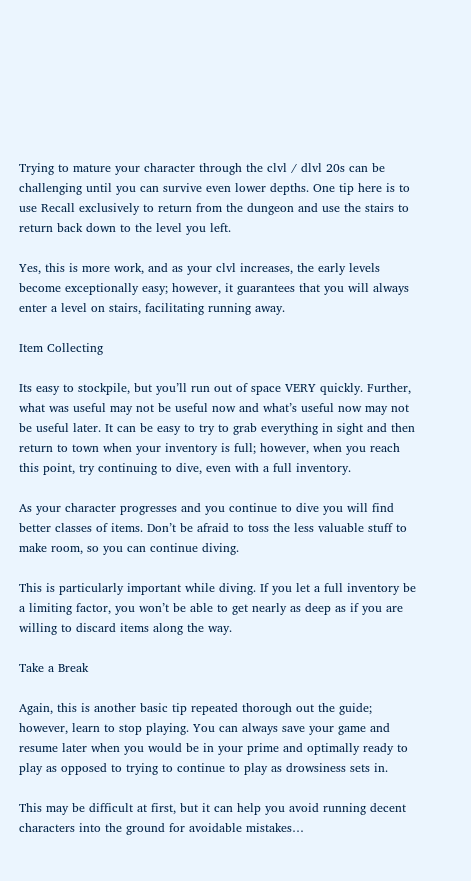Trying to mature your character through the clvl / dlvl 20s can be challenging until you can survive even lower depths. One tip here is to use Recall exclusively to return from the dungeon and use the stairs to return back down to the level you left.

Yes, this is more work, and as your clvl increases, the early levels become exceptionally easy; however, it guarantees that you will always enter a level on stairs, facilitating running away.

Item Collecting

Its easy to stockpile, but you’ll run out of space VERY quickly. Further, what was useful may not be useful now and what’s useful now may not be useful later. It can be easy to try to grab everything in sight and then return to town when your inventory is full; however, when you reach this point, try continuing to dive, even with a full inventory.

As your character progresses and you continue to dive you will find better classes of items. Don’t be afraid to toss the less valuable stuff to make room, so you can continue diving.

This is particularly important while diving. If you let a full inventory be a limiting factor, you won’t be able to get nearly as deep as if you are willing to discard items along the way.

Take a Break

Again, this is another basic tip repeated thorough out the guide; however, learn to stop playing. You can always save your game and resume later when you would be in your prime and optimally ready to play as opposed to trying to continue to play as drowsiness sets in.

This may be difficult at first, but it can help you avoid running decent characters into the ground for avoidable mistakes…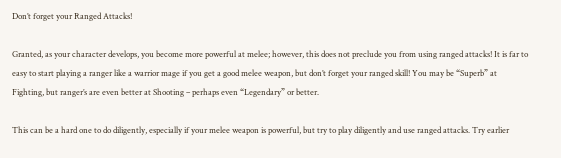Don’t forget your Ranged Attacks!

Granted, as your character develops, you become more powerful at melee; however, this does not preclude you from using ranged attacks! It is far to easy to start playing a ranger like a warrior mage if you get a good melee weapon, but don’t forget your ranged skill! You may be “Superb” at Fighting, but ranger’s are even better at Shooting – perhaps even “Legendary” or better.

This can be a hard one to do diligently, especially if your melee weapon is powerful, but try to play diligently and use ranged attacks. Try earlier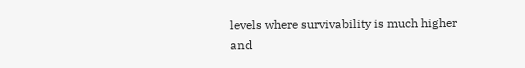levels where survivability is much higher and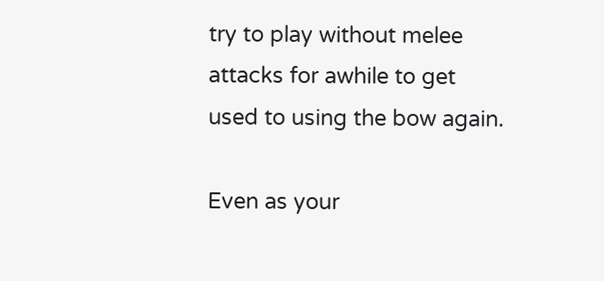try to play without melee attacks for awhile to get used to using the bow again.

Even as your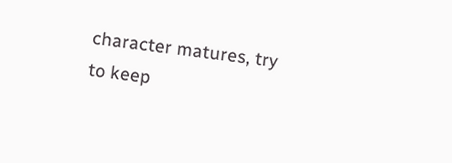character matures, try to keep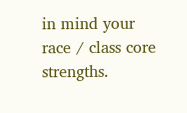in mind your race / class core strengths.